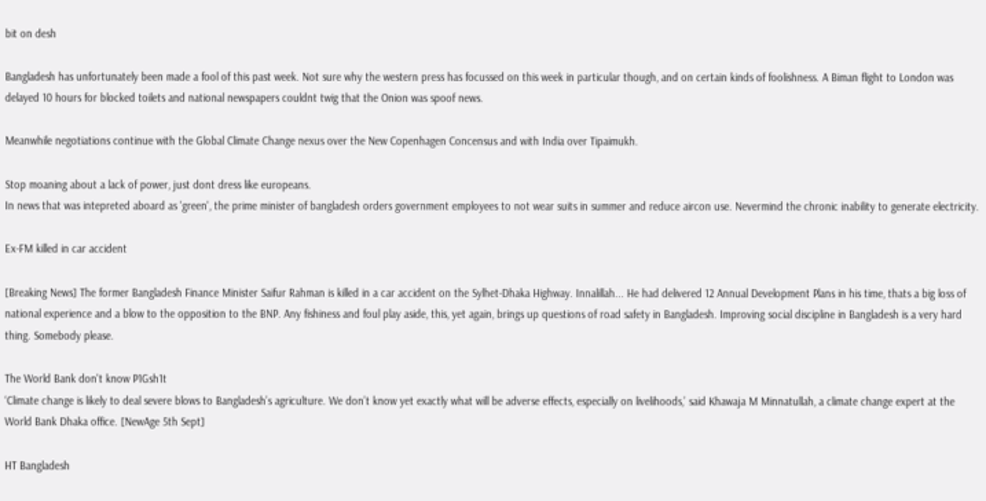bit on desh

Bangladesh has unfortunately been made a fool of this past week. Not sure why the western press has focussed on this week in particular though, and on certain kinds of foolishness. A Biman flight to London was delayed 10 hours for blocked toilets and national newspapers couldnt twig that the Onion was spoof news.

Meanwhile negotiations continue with the Global Climate Change nexus over the New Copenhagen Concensus and with India over Tipaimukh.

Stop moaning about a lack of power, just dont dress like europeans.
In news that was intepreted aboard as 'green', the prime minister of bangladesh orders government employees to not wear suits in summer and reduce aircon use. Nevermind the chronic inability to generate electricity.

Ex-FM killed in car accident

[Breaking News] The former Bangladesh Finance Minister Saifur Rahman is killed in a car accident on the Sylhet-Dhaka Highway. Innalillah... He had delivered 12 Annual Development Plans in his time, thats a big loss of national experience and a blow to the opposition to the BNP. Any fishiness and foul play aside, this, yet again, brings up questions of road safety in Bangladesh. Improving social discipline in Bangladesh is a very hard thing. Somebody please.

The World Bank don't know P1Gsh1t
‘Climate change is likely to deal severe blows to Bangladesh’s agriculture. We don’t know yet exactly what will be adverse effects, especially on livelihoods,’ said Khawaja M Minnatullah, a climate change expert at the World Bank Dhaka office. [NewAge 5th Sept]

HT Bangladesh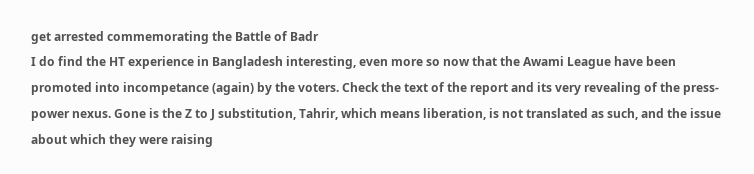get arrested commemorating the Battle of Badr
I do find the HT experience in Bangladesh interesting, even more so now that the Awami League have been promoted into incompetance (again) by the voters. Check the text of the report and its very revealing of the press-power nexus. Gone is the Z to J substitution, Tahrir, which means liberation, is not translated as such, and the issue about which they were raising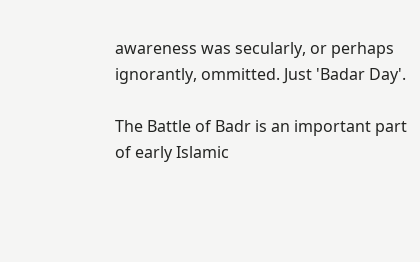awareness was secularly, or perhaps ignorantly, ommitted. Just 'Badar Day'.

The Battle of Badr is an important part of early Islamic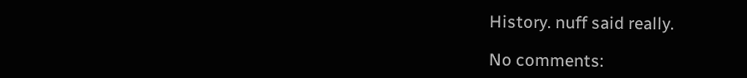History. nuff said really.

No comments: